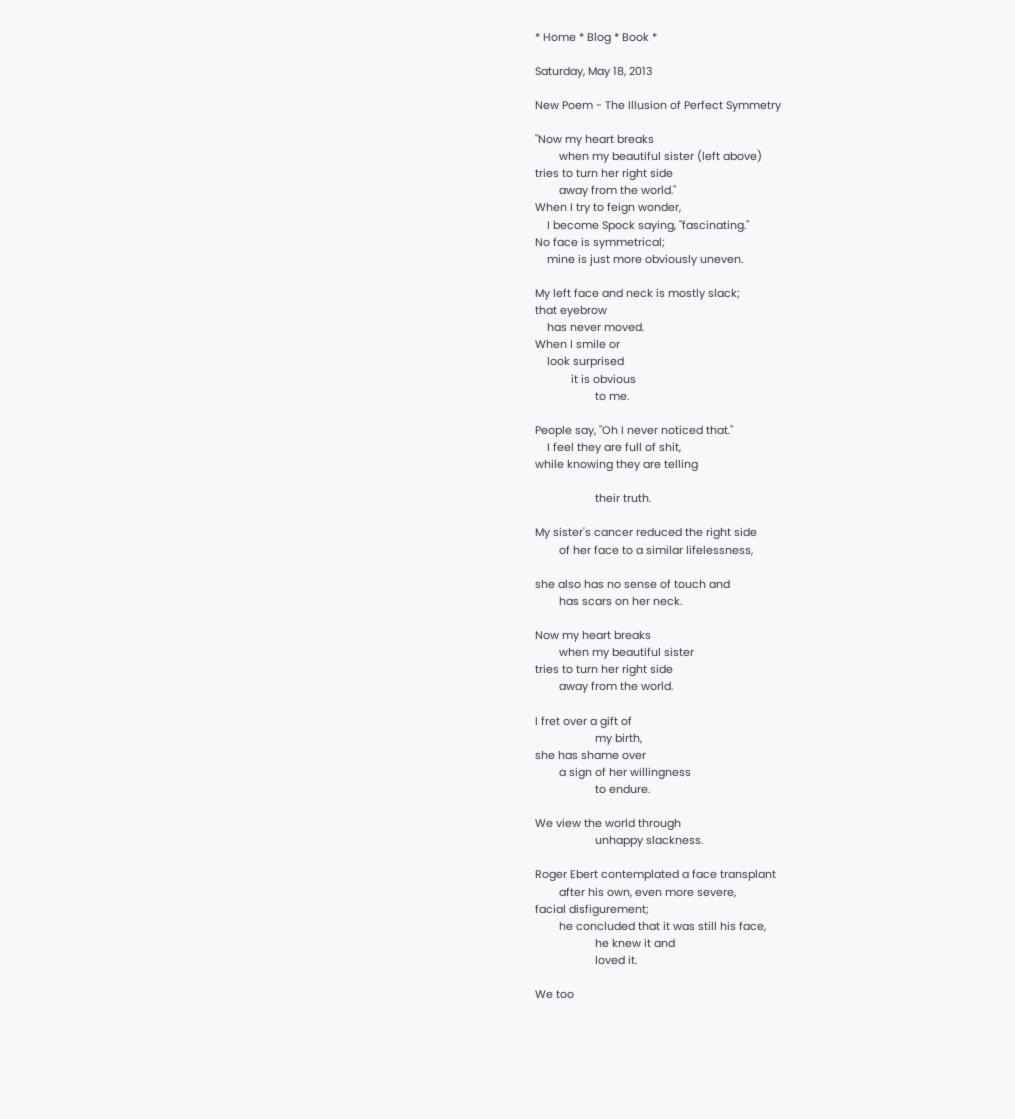* Home * Blog * Book *

Saturday, May 18, 2013

New Poem - The Illusion of Perfect Symmetry

"Now my heart breaks
        when my beautiful sister (left above)
tries to turn her right side
        away from the world."
When I try to feign wonder,
    I become Spock saying, "fascinating."
No face is symmetrical;
    mine is just more obviously uneven.

My left face and neck is mostly slack;
that eyebrow
    has never moved.
When I smile or
    look surprised
            it is obvious
                    to me.

People say, "Oh I never noticed that."
    I feel they are full of shit,
while knowing they are telling

                    their truth.

My sister's cancer reduced the right side
        of her face to a similar lifelessness,

she also has no sense of touch and
        has scars on her neck.

Now my heart breaks
        when my beautiful sister
tries to turn her right side
        away from the world.

I fret over a gift of
                    my birth,
she has shame over
        a sign of her willingness
                    to endure.

We view the world through
                    unhappy slackness.

Roger Ebert contemplated a face transplant
        after his own, even more severe,
facial disfigurement;
        he concluded that it was still his face,
                    he knew it and
                    loved it.

We too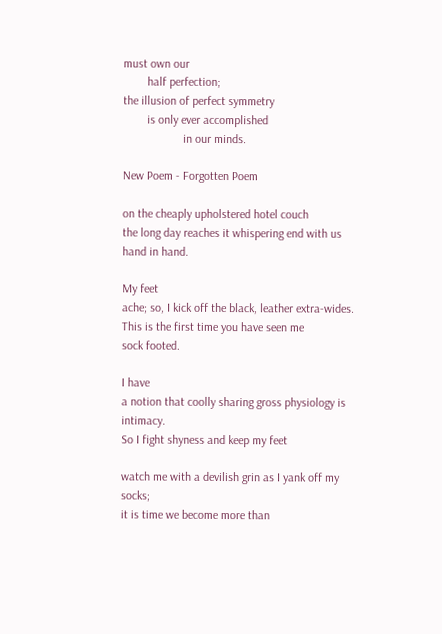must own our
        half perfection;
the illusion of perfect symmetry
        is only ever accomplished
                    in our minds.

New Poem - Forgotten Poem

on the cheaply upholstered hotel couch
the long day reaches it whispering end with us
hand in hand.

My feet
ache; so, I kick off the black, leather extra-wides.
This is the first time you have seen me
sock footed.

I have
a notion that coolly sharing gross physiology is intimacy.
So I fight shyness and keep my feet

watch me with a devilish grin as I yank off my socks;
it is time we become more than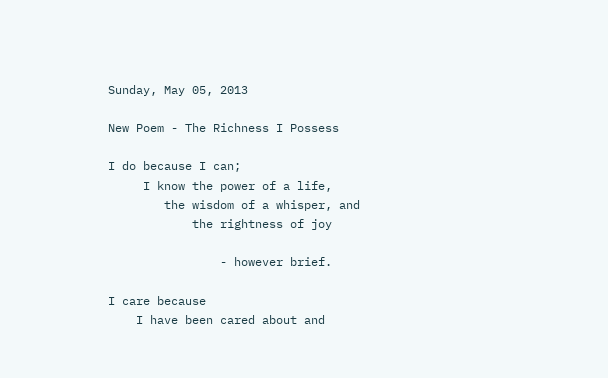Sunday, May 05, 2013

New Poem - The Richness I Possess

I do because I can;
     I know the power of a life,
        the wisdom of a whisper, and
            the rightness of joy

                - however brief.

I care because
    I have been cared about and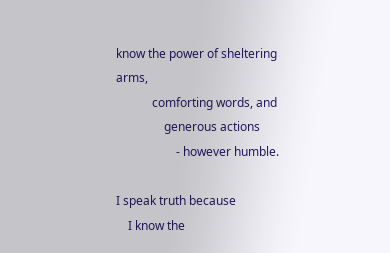know the power of sheltering arms,
            comforting words, and
                generous actions
                    - however humble.

I speak truth because
    I know the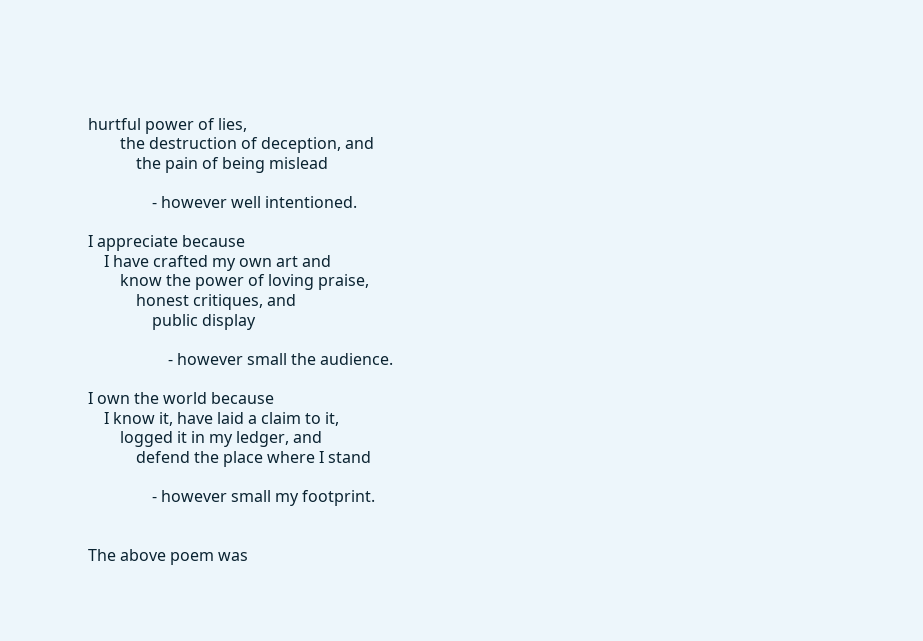hurtful power of lies,
        the destruction of deception, and
            the pain of being mislead

                - however well intentioned.

I appreciate because
    I have crafted my own art and
        know the power of loving praise,
            honest critiques, and
                public display

                    - however small the audience.

I own the world because
    I know it, have laid a claim to it,
        logged it in my ledger, and
            defend the place where I stand

                - however small my footprint.


The above poem was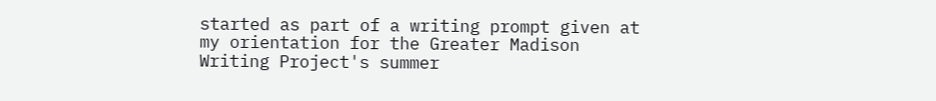started as part of a writing prompt given at my orientation for the Greater Madison Writing Project's summer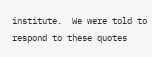institute.  We were told to respond to these quotes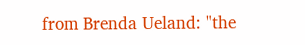from Brenda Ueland: "the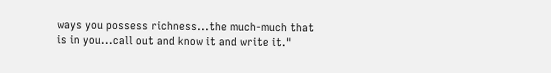ways you possess richness...the much-much that is in you...call out and know it and write it."